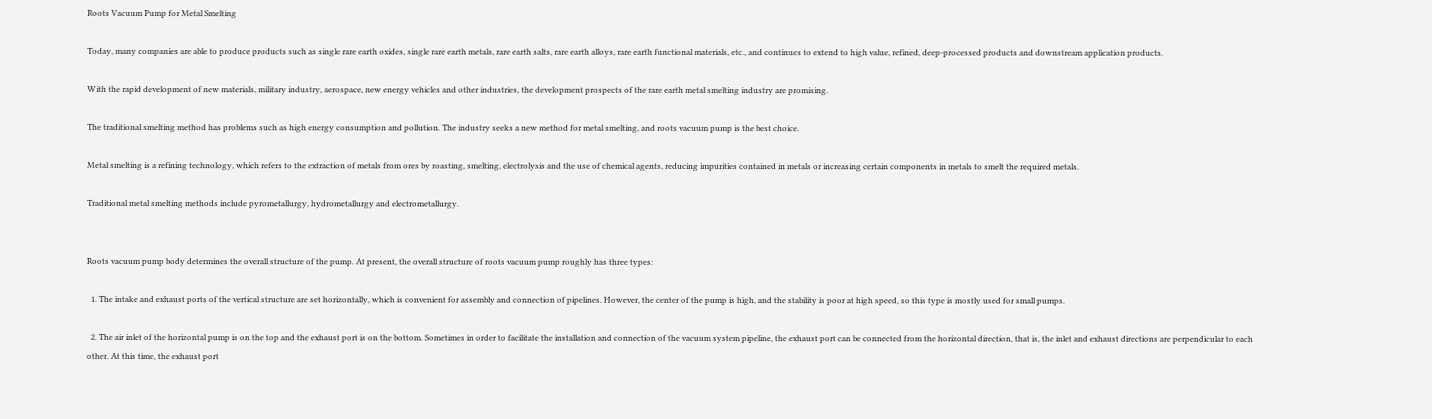Roots Vacuum Pump for Metal Smelting

Today, many companies are able to produce products such as single rare earth oxides, single rare earth metals, rare earth salts, rare earth alloys, rare earth functional materials, etc., and continues to extend to high value, refined, deep-processed products and downstream application products.

With the rapid development of new materials, military industry, aerospace, new energy vehicles and other industries, the development prospects of the rare earth metal smelting industry are promising.

The traditional smelting method has problems such as high energy consumption and pollution. The industry seeks a new method for metal smelting, and roots vacuum pump is the best choice.

Metal smelting is a refining technology, which refers to the extraction of metals from ores by roasting, smelting, electrolysis and the use of chemical agents, reducing impurities contained in metals or increasing certain components in metals to smelt the required metals.

Traditional metal smelting methods include pyrometallurgy, hydrometallurgy and electrometallurgy.


Roots vacuum pump body determines the overall structure of the pump. At present, the overall structure of roots vacuum pump roughly has three types:

  1. The intake and exhaust ports of the vertical structure are set horizontally, which is convenient for assembly and connection of pipelines. However, the center of the pump is high, and the stability is poor at high speed, so this type is mostly used for small pumps.

  2. The air inlet of the horizontal pump is on the top and the exhaust port is on the bottom. Sometimes in order to facilitate the installation and connection of the vacuum system pipeline, the exhaust port can be connected from the horizontal direction, that is, the inlet and exhaust directions are perpendicular to each other. At this time, the exhaust port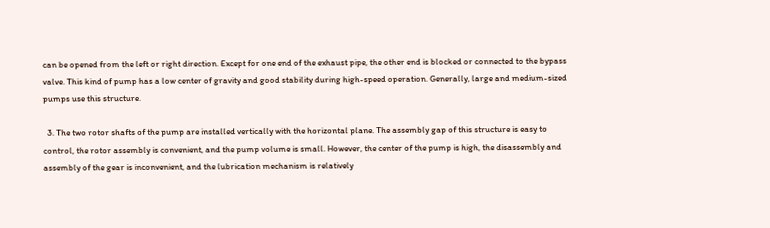can be opened from the left or right direction. Except for one end of the exhaust pipe, the other end is blocked or connected to the bypass valve. This kind of pump has a low center of gravity and good stability during high-speed operation. Generally, large and medium-sized pumps use this structure.

  3. The two rotor shafts of the pump are installed vertically with the horizontal plane. The assembly gap of this structure is easy to control, the rotor assembly is convenient, and the pump volume is small. However, the center of the pump is high, the disassembly and assembly of the gear is inconvenient, and the lubrication mechanism is relatively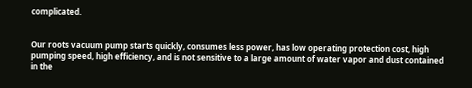complicated.


Our roots vacuum pump starts quickly, consumes less power, has low operating protection cost, high pumping speed, high efficiency, and is not sensitive to a large amount of water vapor and dust contained in the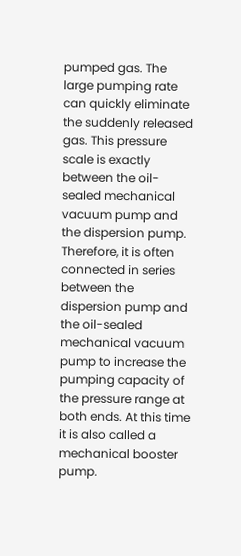pumped gas. The large pumping rate can quickly eliminate the suddenly released gas. This pressure scale is exactly between the oil-sealed mechanical vacuum pump and the dispersion pump. Therefore, it is often connected in series between the dispersion pump and the oil-sealed mechanical vacuum pump to increase the pumping capacity of the pressure range at both ends. At this time it is also called a mechanical booster pump.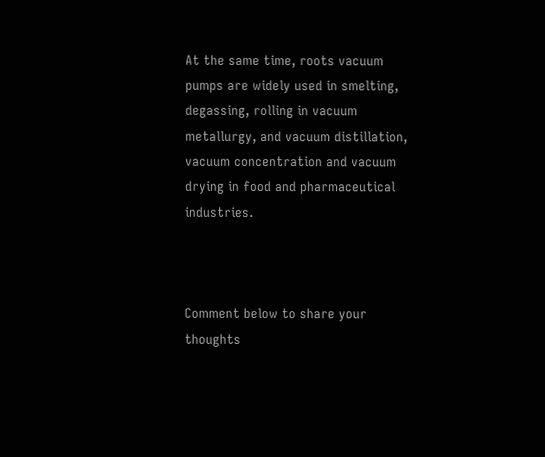At the same time, roots vacuum pumps are widely used in smelting, degassing, rolling in vacuum metallurgy, and vacuum distillation, vacuum concentration and vacuum drying in food and pharmaceutical industries.



Comment below to share your thoughts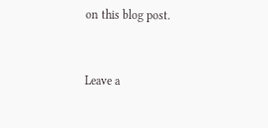on this blog post.


Leave a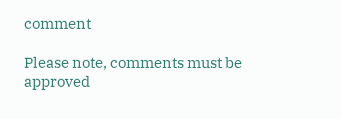comment

Please note, comments must be approved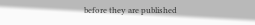before they are published